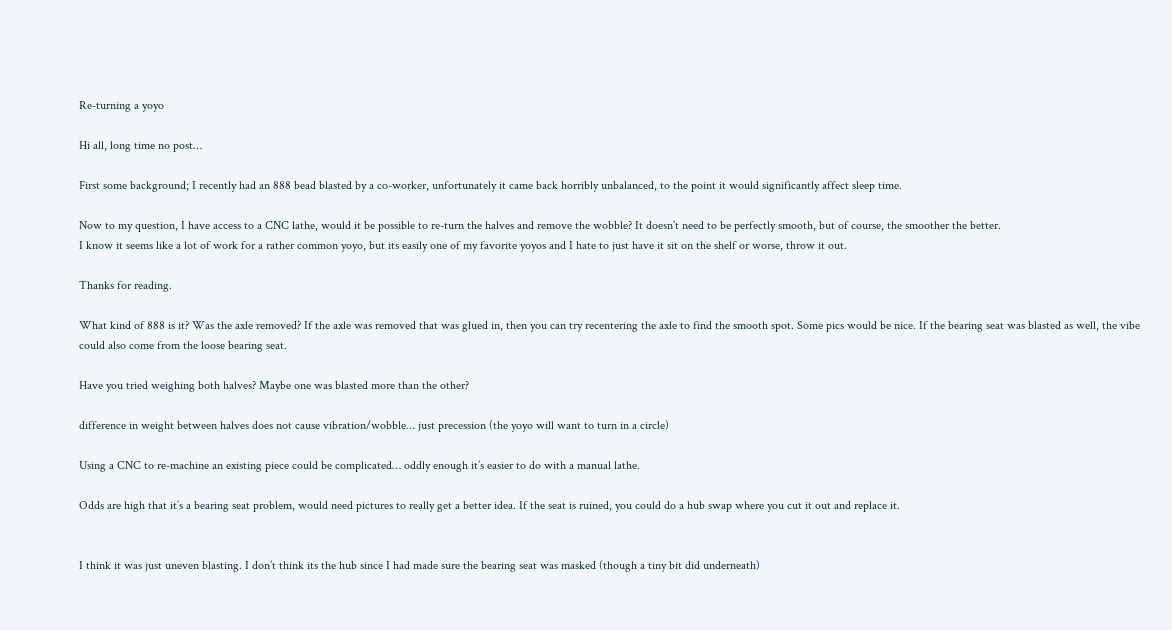Re-turning a yoyo

Hi all, long time no post…

First some background; I recently had an 888 bead blasted by a co-worker, unfortunately it came back horribly unbalanced, to the point it would significantly affect sleep time.

Now to my question, I have access to a CNC lathe, would it be possible to re-turn the halves and remove the wobble? It doesn’t need to be perfectly smooth, but of course, the smoother the better.
I know it seems like a lot of work for a rather common yoyo, but its easily one of my favorite yoyos and I hate to just have it sit on the shelf or worse, throw it out.

Thanks for reading.

What kind of 888 is it? Was the axle removed? If the axle was removed that was glued in, then you can try recentering the axle to find the smooth spot. Some pics would be nice. If the bearing seat was blasted as well, the vibe could also come from the loose bearing seat.

Have you tried weighing both halves? Maybe one was blasted more than the other?

difference in weight between halves does not cause vibration/wobble… just precession (the yoyo will want to turn in a circle)

Using a CNC to re-machine an existing piece could be complicated… oddly enough it’s easier to do with a manual lathe.

Odds are high that it’s a bearing seat problem, would need pictures to really get a better idea. If the seat is ruined, you could do a hub swap where you cut it out and replace it.


I think it was just uneven blasting. I don’t think its the hub since I had made sure the bearing seat was masked (though a tiny bit did underneath)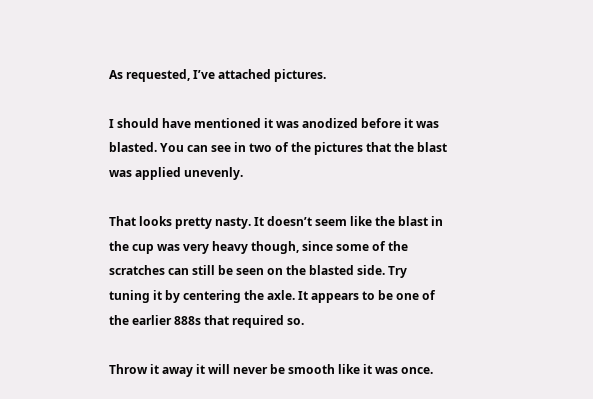As requested, I’ve attached pictures.

I should have mentioned it was anodized before it was blasted. You can see in two of the pictures that the blast was applied unevenly.

That looks pretty nasty. It doesn’t seem like the blast in the cup was very heavy though, since some of the scratches can still be seen on the blasted side. Try tuning it by centering the axle. It appears to be one of the earlier 888s that required so.

Throw it away it will never be smooth like it was once.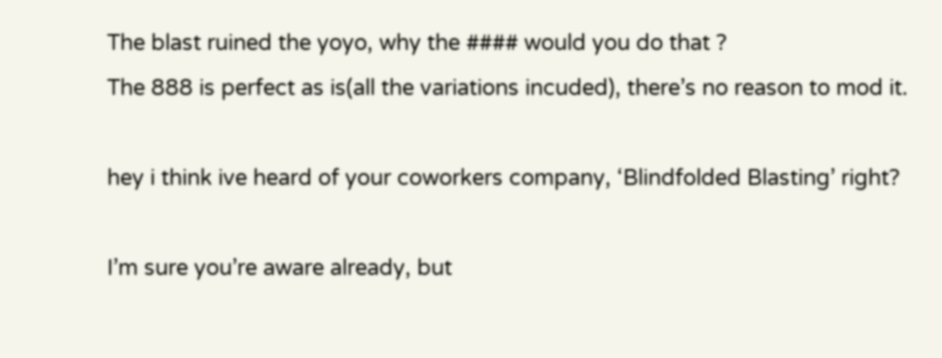The blast ruined the yoyo, why the #### would you do that ?
The 888 is perfect as is(all the variations incuded), there’s no reason to mod it.

hey i think ive heard of your coworkers company, ‘Blindfolded Blasting’ right?

I’m sure you’re aware already, but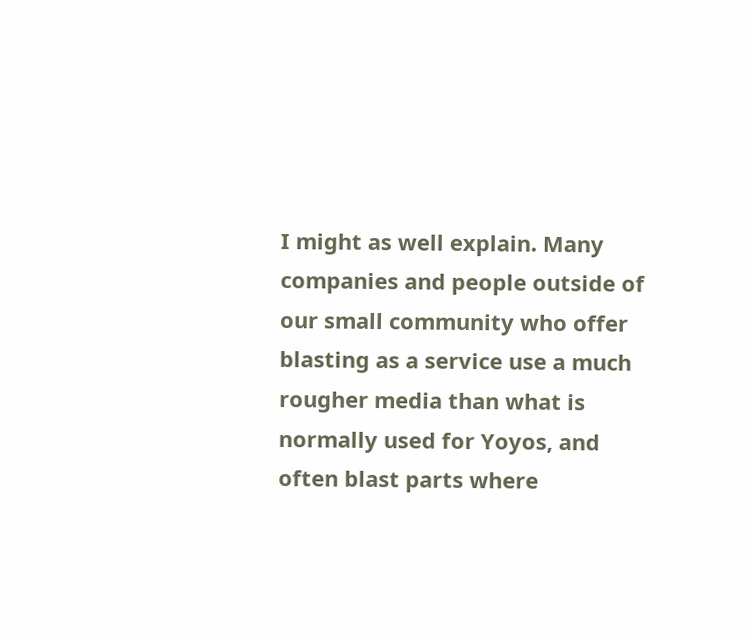I might as well explain. Many companies and people outside of our small community who offer blasting as a service use a much rougher media than what is normally used for Yoyos, and often blast parts where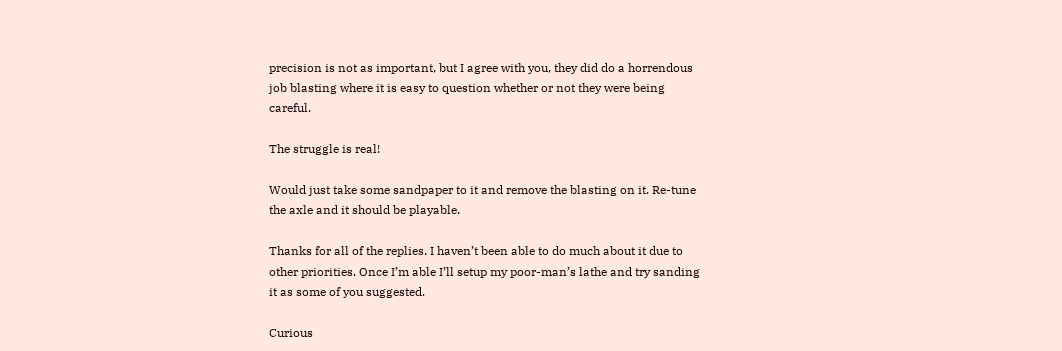precision is not as important, but I agree with you, they did do a horrendous job blasting where it is easy to question whether or not they were being careful.

The struggle is real!

Would just take some sandpaper to it and remove the blasting on it. Re-tune the axle and it should be playable.

Thanks for all of the replies. I haven’t been able to do much about it due to other priorities. Once I’m able I’ll setup my poor-man’s lathe and try sanding it as some of you suggested.

Curious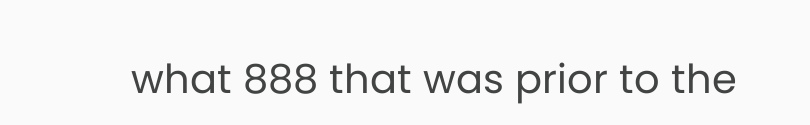what 888 that was prior to the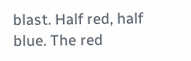blast. Half red, half blue. The red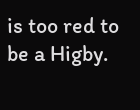is too red to be a Higby.